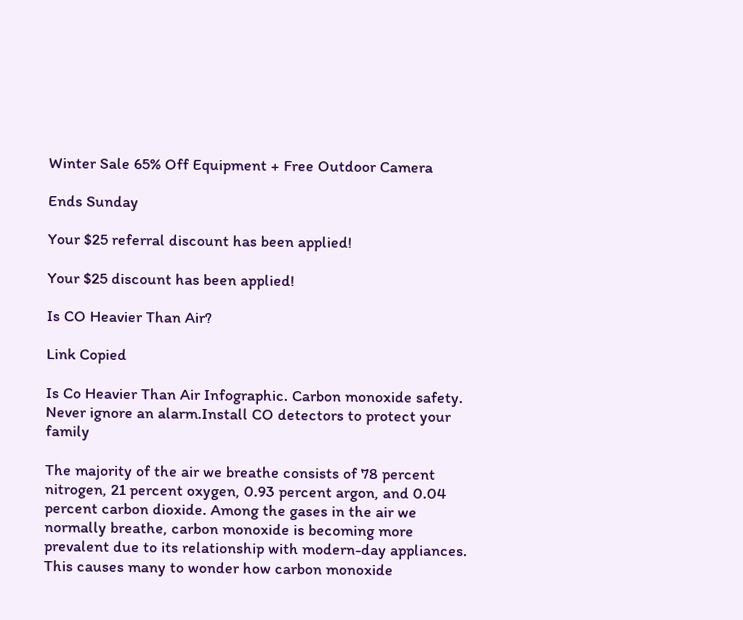Winter Sale 65% Off Equipment + Free Outdoor Camera

Ends Sunday

Your $25 referral discount has been applied!

Your $25 discount has been applied!

Is CO Heavier Than Air?

Link Copied

Is Co Heavier Than Air Infographic. Carbon monoxide safety. Never ignore an alarm.Install CO detectors to protect your family

The majority of the air we breathe consists of 78 percent nitrogen, 21 percent oxygen, 0.93 percent argon, and 0.04 percent carbon dioxide. Among the gases in the air we normally breathe, carbon monoxide is becoming more prevalent due to its relationship with modern-day appliances. This causes many to wonder how carbon monoxide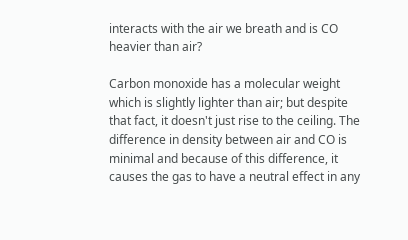interacts with the air we breath and is CO heavier than air?

Carbon monoxide has a molecular weight which is slightly lighter than air; but despite that fact, it doesn't just rise to the ceiling. The difference in density between air and CO is minimal and because of this difference, it causes the gas to have a neutral effect in any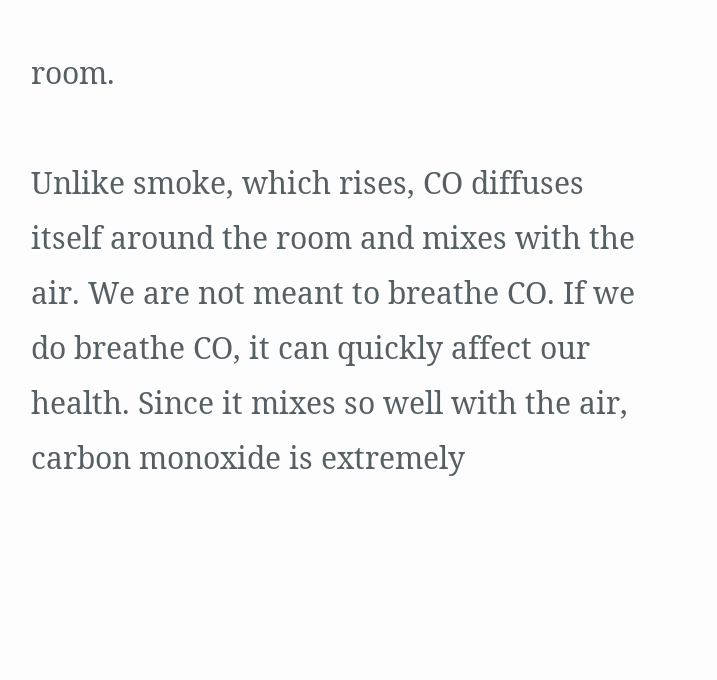room.

Unlike smoke, which rises, CO diffuses itself around the room and mixes with the air. We are not meant to breathe CO. If we do breathe CO, it can quickly affect our health. Since it mixes so well with the air, carbon monoxide is extremely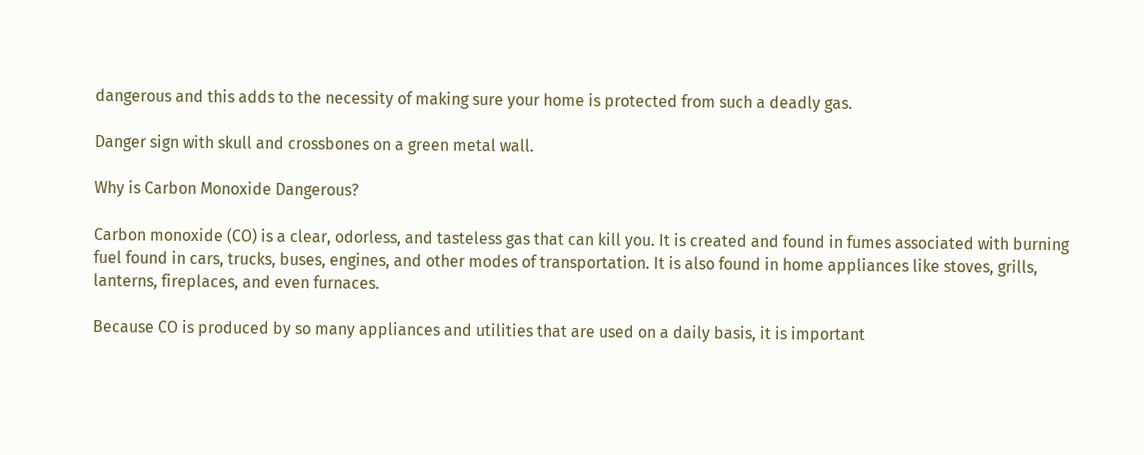dangerous and this adds to the necessity of making sure your home is protected from such a deadly gas.

Danger sign with skull and crossbones on a green metal wall.

Why is Carbon Monoxide Dangerous?

Carbon monoxide (CO) is a clear, odorless, and tasteless gas that can kill you. It is created and found in fumes associated with burning fuel found in cars, trucks, buses, engines, and other modes of transportation. It is also found in home appliances like stoves, grills, lanterns, fireplaces, and even furnaces.

Because CO is produced by so many appliances and utilities that are used on a daily basis, it is important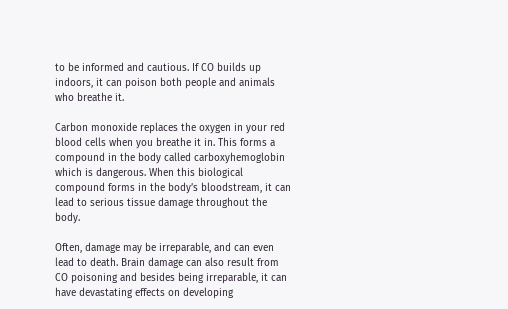to be informed and cautious. If CO builds up indoors, it can poison both people and animals who breathe it.

Carbon monoxide replaces the oxygen in your red blood cells when you breathe it in. This forms a compound in the body called carboxyhemoglobin which is dangerous. When this biological compound forms in the body’s bloodstream, it can lead to serious tissue damage throughout the body.

Often, damage may be irreparable, and can even lead to death. Brain damage can also result from CO poisoning and besides being irreparable, it can have devastating effects on developing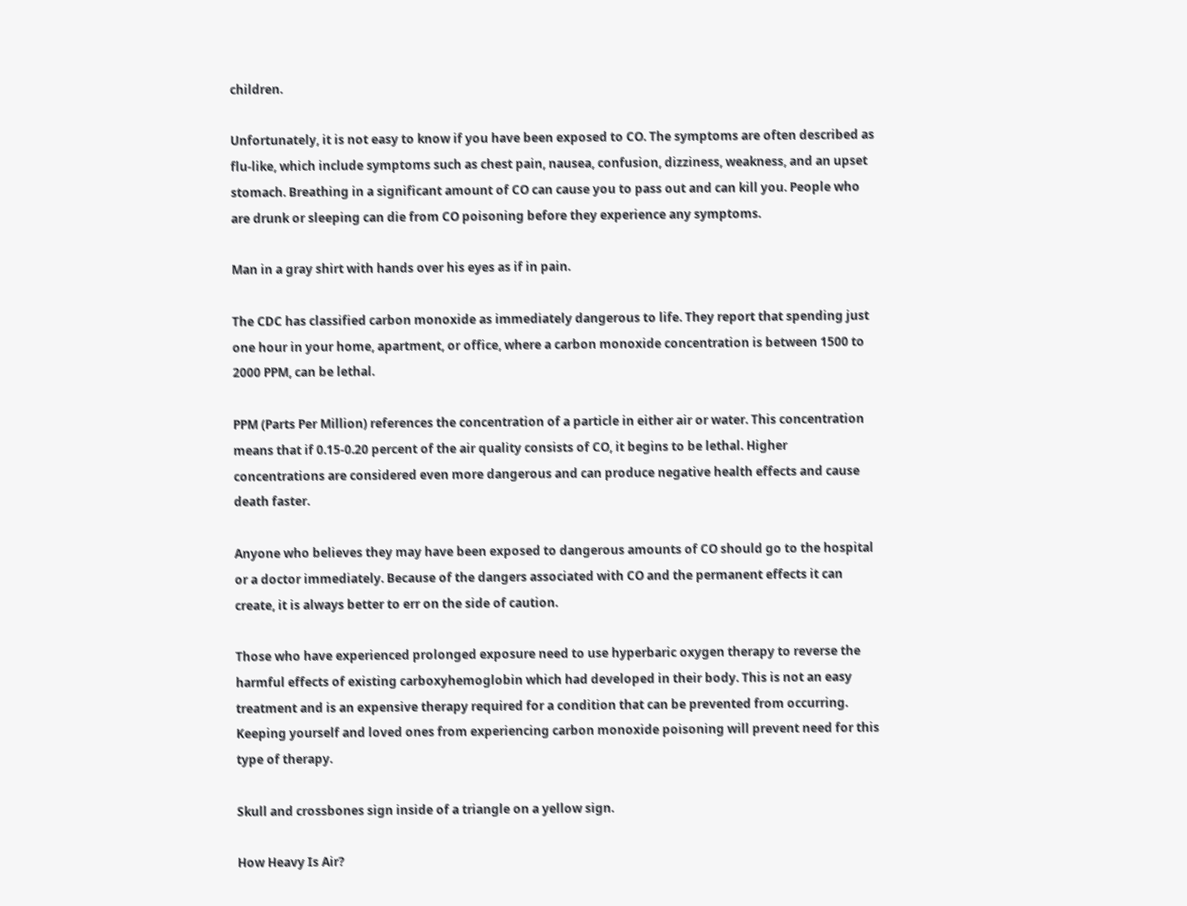children.

Unfortunately, it is not easy to know if you have been exposed to CO. The symptoms are often described as flu-like, which include symptoms such as chest pain, nausea, confusion, dizziness, weakness, and an upset stomach. Breathing in a significant amount of CO can cause you to pass out and can kill you. People who are drunk or sleeping can die from CO poisoning before they experience any symptoms.

Man in a gray shirt with hands over his eyes as if in pain.

The CDC has classified carbon monoxide as immediately dangerous to life. They report that spending just one hour in your home, apartment, or office, where a carbon monoxide concentration is between 1500 to 2000 PPM, can be lethal.

PPM (Parts Per Million) references the concentration of a particle in either air or water. This concentration means that if 0.15-0.20 percent of the air quality consists of CO, it begins to be lethal. Higher concentrations are considered even more dangerous and can produce negative health effects and cause death faster.

Anyone who believes they may have been exposed to dangerous amounts of CO should go to the hospital or a doctor immediately. Because of the dangers associated with CO and the permanent effects it can create, it is always better to err on the side of caution.

Those who have experienced prolonged exposure need to use hyperbaric oxygen therapy to reverse the harmful effects of existing carboxyhemoglobin which had developed in their body. This is not an easy treatment and is an expensive therapy required for a condition that can be prevented from occurring. Keeping yourself and loved ones from experiencing carbon monoxide poisoning will prevent need for this type of therapy.

Skull and crossbones sign inside of a triangle on a yellow sign.

How Heavy Is Air?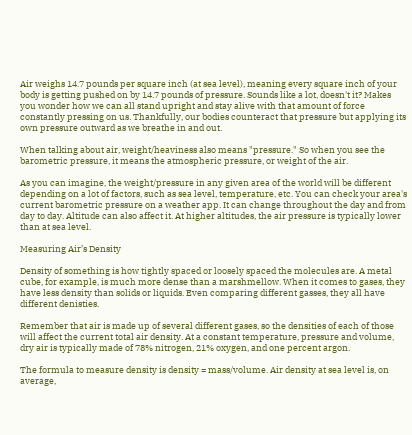Air weighs 14.7 pounds per square inch (at sea level), meaning every square inch of your body is getting pushed on by 14.7 pounds of pressure. Sounds like a lot, doesn't it? Makes you wonder how we can all stand upright and stay alive with that amount of force constantly pressing on us. Thankfully, our bodies counteract that pressure but applying its own pressure outward as we breathe in and out.

When talking about air, weight/heaviness also means "pressure." So when you see the barometric pressure, it means the atmospheric pressure, or weight of the air.

As you can imagine, the weight/pressure in any given area of the world will be different depending on a lot of factors, such as sea level, temperature, etc. You can check your area's current barometric pressure on a weather app. It can change throughout the day and from day to day. Altitude can also affect it. At higher altitudes, the air pressure is typically lower than at sea level.

Measuring Air’s Density

Density of something is how tightly spaced or loosely spaced the molecules are. A metal cube, for example, is much more dense than a marshmellow. When it comes to gases, they have less density than solids or liquids. Even comparing different gasses, they all have different denisties.

Remember that air is made up of several different gases, so the densities of each of those will affect the current total air density. At a constant temperature, pressure and volume, dry air is typically made of 78% nitrogen, 21% oxygen, and one percent argon.

The formula to measure density is density = mass/volume. Air density at sea level is, on average,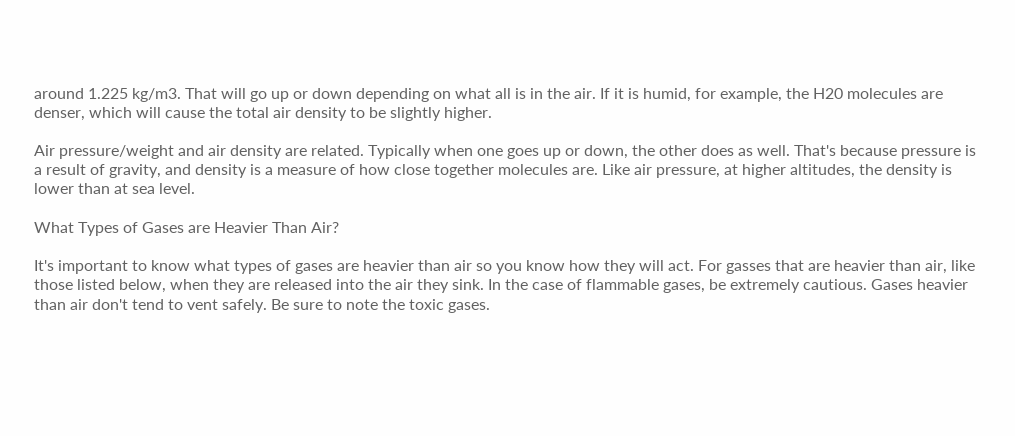around 1.225 kg/m3. That will go up or down depending on what all is in the air. If it is humid, for example, the H20 molecules are denser, which will cause the total air density to be slightly higher.

Air pressure/weight and air density are related. Typically when one goes up or down, the other does as well. That's because pressure is a result of gravity, and density is a measure of how close together molecules are. Like air pressure, at higher altitudes, the density is lower than at sea level.

What Types of Gases are Heavier Than Air?

It's important to know what types of gases are heavier than air so you know how they will act. For gasses that are heavier than air, like those listed below, when they are released into the air they sink. In the case of flammable gases, be extremely cautious. Gases heavier than air don't tend to vent safely. Be sure to note the toxic gases.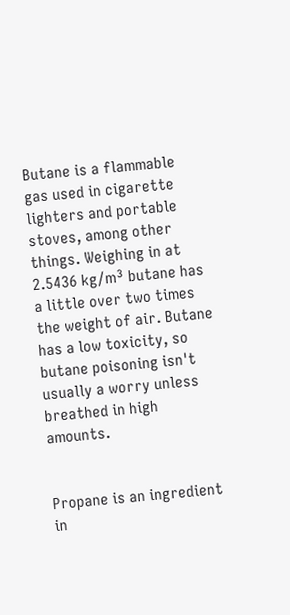Butane is a flammable gas used in cigarette lighters and portable stoves, among other things. Weighing in at 2.5436 kg/m³ butane has a little over two times the weight of air. Butane has a low toxicity, so butane poisoning isn't usually a worry unless breathed in high amounts.


Propane is an ingredient in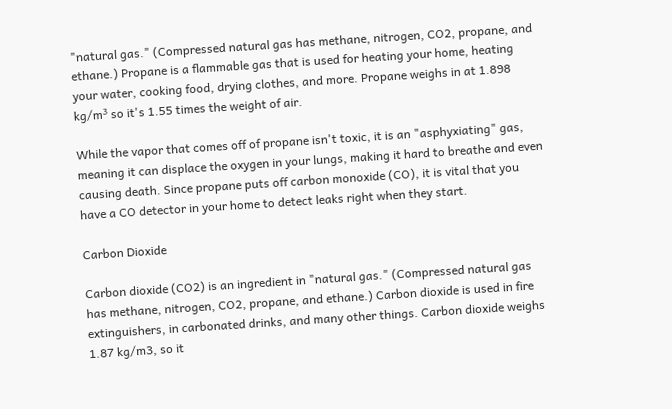"natural gas." (Compressed natural gas has methane, nitrogen, CO2, propane, and ethane.) Propane is a flammable gas that is used for heating your home, heating your water, cooking food, drying clothes, and more. Propane weighs in at 1.898 kg/m³ so it's 1.55 times the weight of air.

While the vapor that comes off of propane isn't toxic, it is an "asphyxiating" gas, meaning it can displace the oxygen in your lungs, making it hard to breathe and even causing death. Since propane puts off carbon monoxide (CO), it is vital that you have a CO detector in your home to detect leaks right when they start.

Carbon Dioxide

Carbon dioxide (CO2) is an ingredient in "natural gas." (Compressed natural gas has methane, nitrogen, CO2, propane, and ethane.) Carbon dioxide is used in fire extinguishers, in carbonated drinks, and many other things. Carbon dioxide weighs 1.87 kg/m3, so it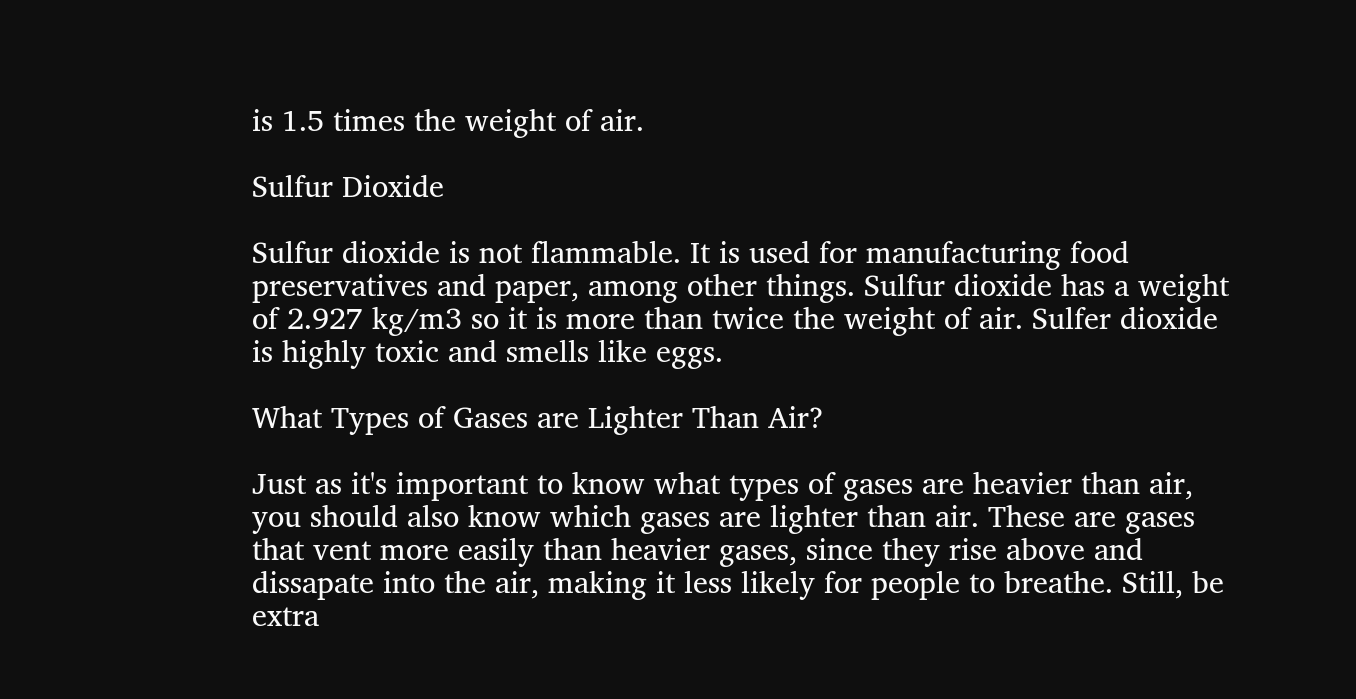is 1.5 times the weight of air.

Sulfur Dioxide

Sulfur dioxide is not flammable. It is used for manufacturing food preservatives and paper, among other things. Sulfur dioxide has a weight of 2.927 kg/m3 so it is more than twice the weight of air. Sulfer dioxide is highly toxic and smells like eggs.

What Types of Gases are Lighter Than Air?

Just as it's important to know what types of gases are heavier than air, you should also know which gases are lighter than air. These are gases that vent more easily than heavier gases, since they rise above and dissapate into the air, making it less likely for people to breathe. Still, be extra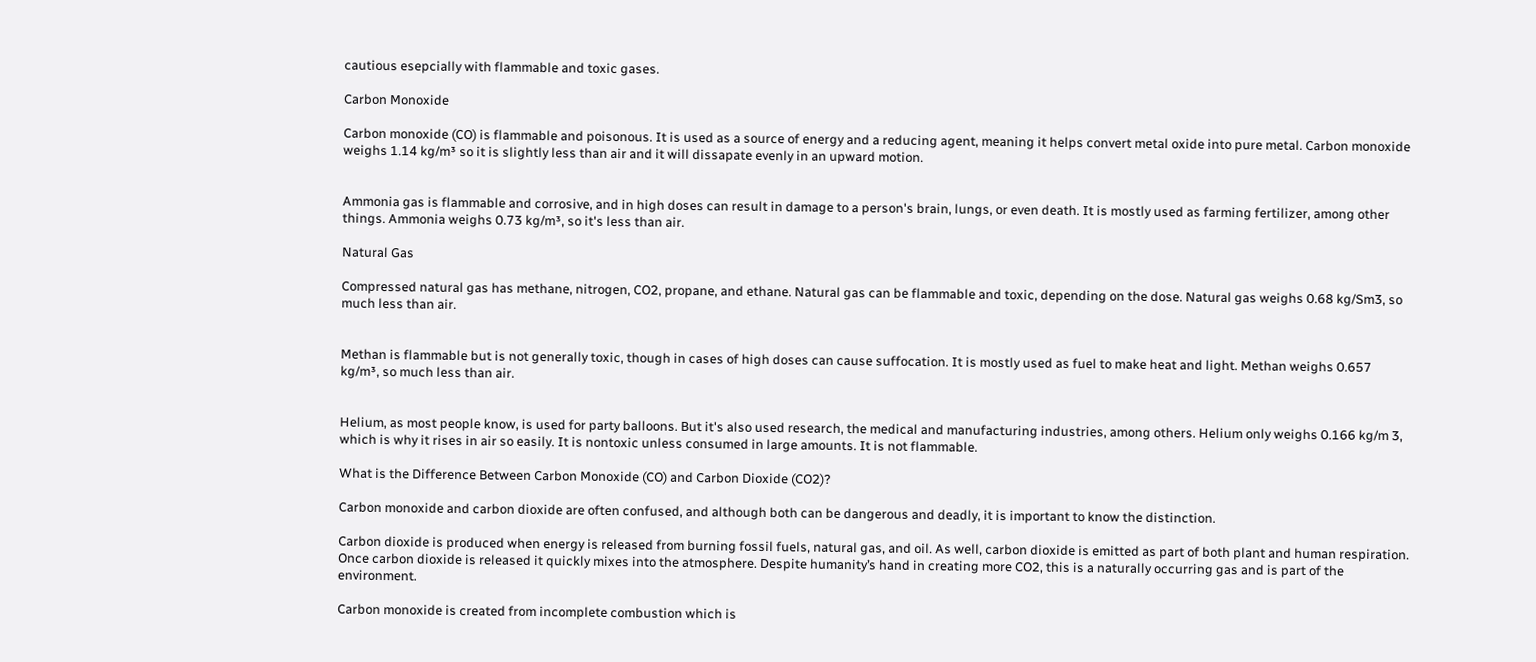cautious esepcially with flammable and toxic gases.

Carbon Monoxide

Carbon monoxide (CO) is flammable and poisonous. It is used as a source of energy and a reducing agent, meaning it helps convert metal oxide into pure metal. Carbon monoxide weighs 1.14 kg/m³ so it is slightly less than air and it will dissapate evenly in an upward motion.


Ammonia gas is flammable and corrosive, and in high doses can result in damage to a person's brain, lungs, or even death. It is mostly used as farming fertilizer, among other things. Ammonia weighs 0.73 kg/m³, so it's less than air.

Natural Gas

Compressed natural gas has methane, nitrogen, CO2, propane, and ethane. Natural gas can be flammable and toxic, depending on the dose. Natural gas weighs 0.68 kg/Sm3, so much less than air.


Methan is flammable but is not generally toxic, though in cases of high doses can cause suffocation. It is mostly used as fuel to make heat and light. Methan weighs 0.657 kg/m³, so much less than air.


Helium, as most people know, is used for party balloons. But it's also used research, the medical and manufacturing industries, among others. Helium only weighs 0.166 kg/m 3, which is why it rises in air so easily. It is nontoxic unless consumed in large amounts. It is not flammable.

What is the Difference Between Carbon Monoxide (CO) and Carbon Dioxide (CO2)?

Carbon monoxide and carbon dioxide are often confused, and although both can be dangerous and deadly, it is important to know the distinction.

Carbon dioxide is produced when energy is released from burning fossil fuels, natural gas, and oil. As well, carbon dioxide is emitted as part of both plant and human respiration. Once carbon dioxide is released it quickly mixes into the atmosphere. Despite humanity’s hand in creating more CO2, this is a naturally occurring gas and is part of the environment.

Carbon monoxide is created from incomplete combustion which is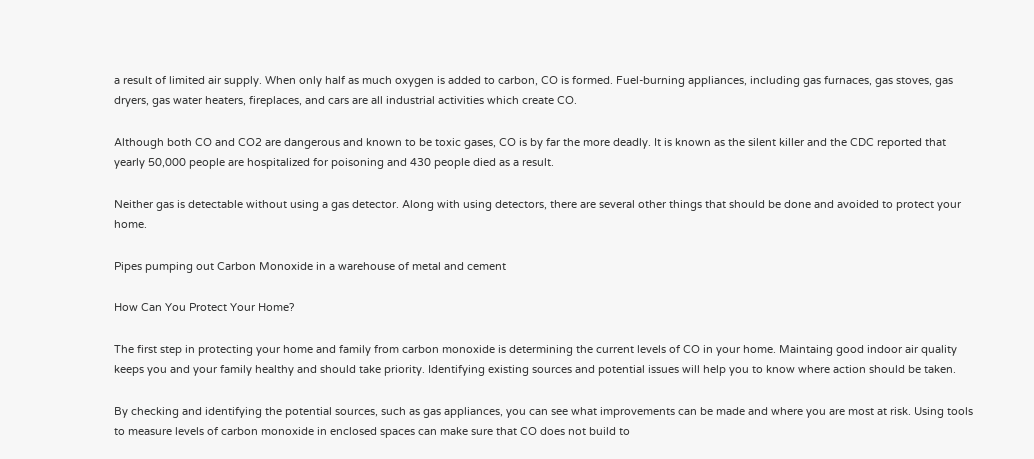a result of limited air supply. When only half as much oxygen is added to carbon, CO is formed. Fuel-burning appliances, including gas furnaces, gas stoves, gas dryers, gas water heaters, fireplaces, and cars are all industrial activities which create CO.

Although both CO and CO2 are dangerous and known to be toxic gases, CO is by far the more deadly. It is known as the silent killer and the CDC reported that yearly 50,000 people are hospitalized for poisoning and 430 people died as a result.

Neither gas is detectable without using a gas detector. Along with using detectors, there are several other things that should be done and avoided to protect your home.

Pipes pumping out Carbon Monoxide in a warehouse of metal and cement

How Can You Protect Your Home?

The first step in protecting your home and family from carbon monoxide is determining the current levels of CO in your home. Maintaing good indoor air quality keeps you and your family healthy and should take priority. Identifying existing sources and potential issues will help you to know where action should be taken.

By checking and identifying the potential sources, such as gas appliances, you can see what improvements can be made and where you are most at risk. Using tools to measure levels of carbon monoxide in enclosed spaces can make sure that CO does not build to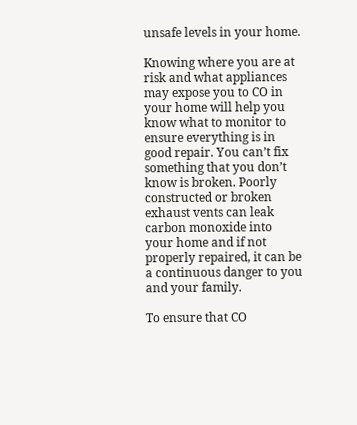unsafe levels in your home.

Knowing where you are at risk and what appliances may expose you to CO in your home will help you know what to monitor to ensure everything is in good repair. You can’t fix something that you don’t know is broken. Poorly constructed or broken exhaust vents can leak carbon monoxide into your home and if not properly repaired, it can be a continuous danger to you and your family.

To ensure that CO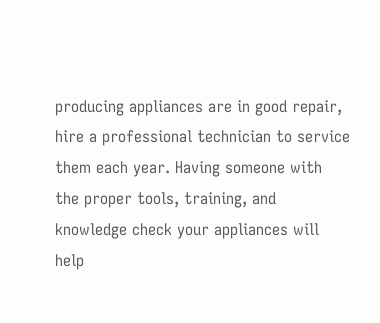producing appliances are in good repair, hire a professional technician to service them each year. Having someone with the proper tools, training, and knowledge check your appliances will help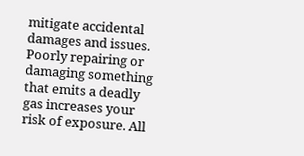mitigate accidental damages and issues. Poorly repairing or damaging something that emits a deadly gas increases your risk of exposure. All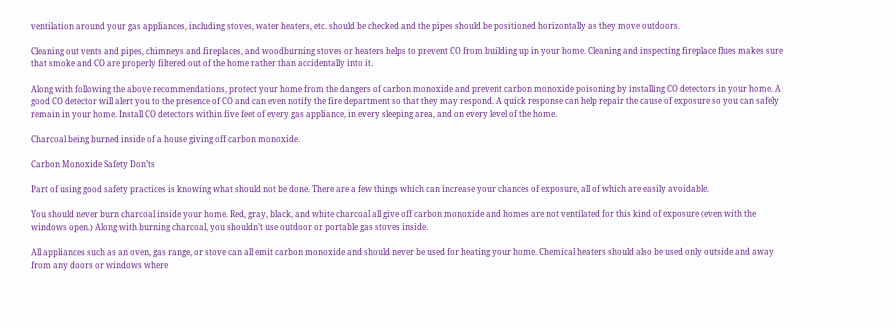ventilation around your gas appliances, including stoves, water heaters, etc. should be checked and the pipes should be positioned horizontally as they move outdoors.

Cleaning out vents and pipes, chimneys and fireplaces, and woodburning stoves or heaters helps to prevent CO from building up in your home. Cleaning and inspecting fireplace flues makes sure that smoke and CO are properly filtered out of the home rather than accidentally into it.

Along with following the above recommendations, protect your home from the dangers of carbon monoxide and prevent carbon monoxide poisoning by installing CO detectors in your home. A good CO detector will alert you to the presence of CO and can even notify the fire department so that they may respond. A quick response can help repair the cause of exposure so you can safely remain in your home. Install CO detectors within five feet of every gas appliance, in every sleeping area, and on every level of the home.

Charcoal being burned inside of a house giving off carbon monoxide.

Carbon Monoxide Safety Don’ts

Part of using good safety practices is knowing what should not be done. There are a few things which can increase your chances of exposure, all of which are easily avoidable.

You should never burn charcoal inside your home. Red, gray, black, and white charcoal all give off carbon monoxide and homes are not ventilated for this kind of exposure (even with the windows open.) Along with burning charcoal, you shouldn’t use outdoor or portable gas stoves inside.

All appliances such as an oven, gas range, or stove can all emit carbon monoxide and should never be used for heating your home. Chemical heaters should also be used only outside and away from any doors or windows where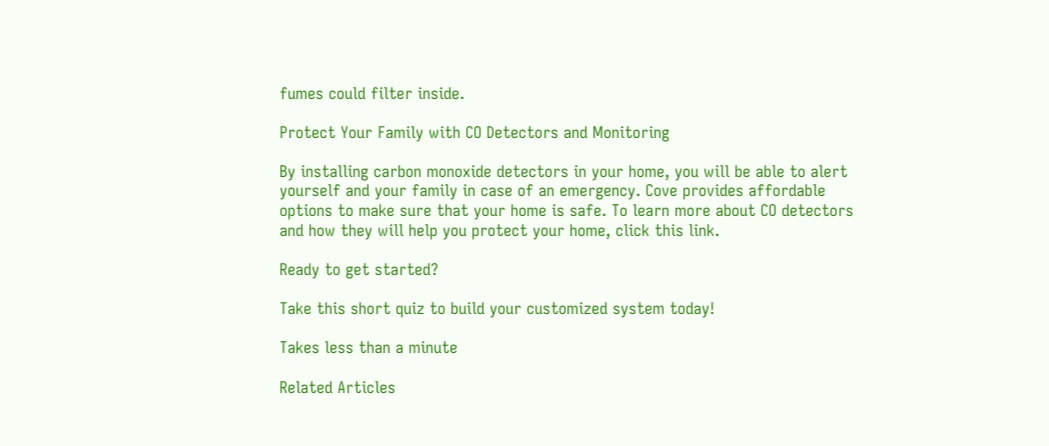fumes could filter inside.

Protect Your Family with CO Detectors and Monitoring

By installing carbon monoxide detectors in your home, you will be able to alert yourself and your family in case of an emergency. Cove provides affordable options to make sure that your home is safe. To learn more about CO detectors and how they will help you protect your home, click this link.

Ready to get started?

Take this short quiz to build your customized system today!

Takes less than a minute

Related Articles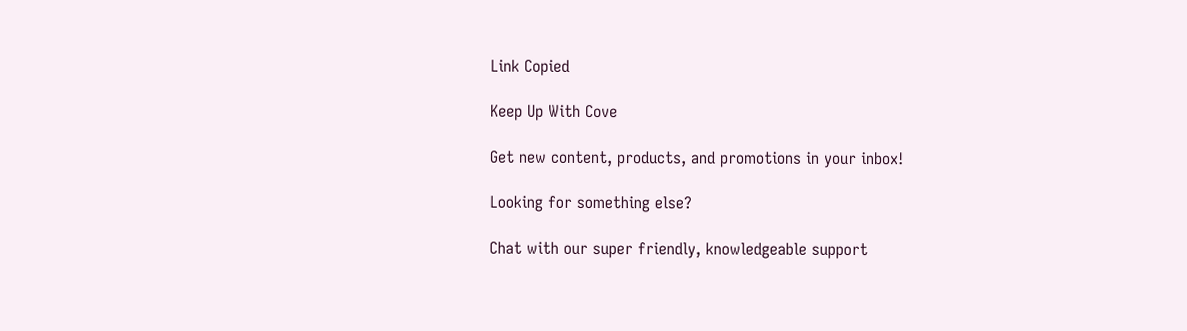Link Copied

Keep Up With Cove

Get new content, products, and promotions in your inbox!

Looking for something else?

Chat with our super friendly, knowledgeable support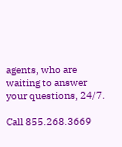agents, who are waiting to answer your questions, 24/7.

Call 855.268.3669